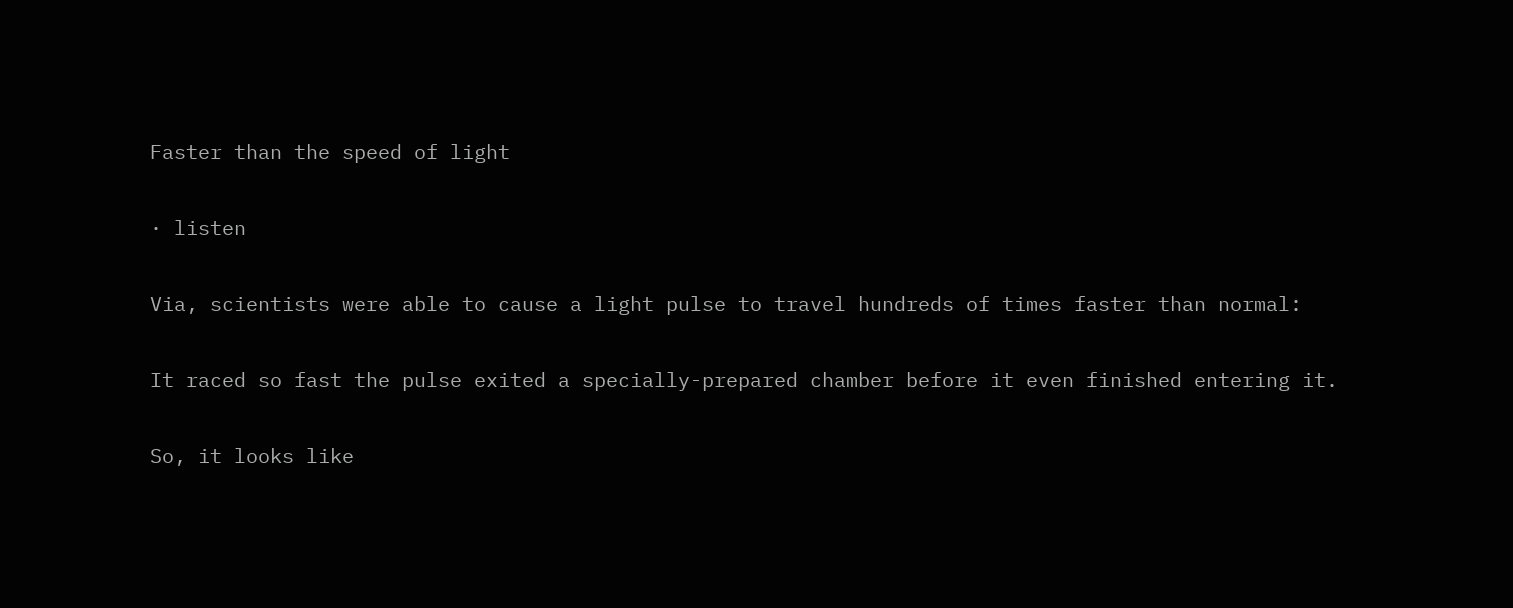Faster than the speed of light

· listen

Via, scientists were able to cause a light pulse to travel hundreds of times faster than normal:

It raced so fast the pulse exited a specially-prepared chamber before it even finished entering it.

So, it looks like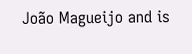João Magueijo and is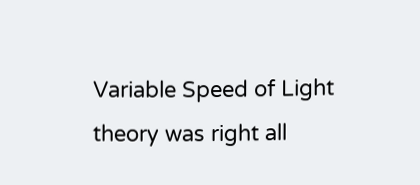Variable Speed of Light theory was right all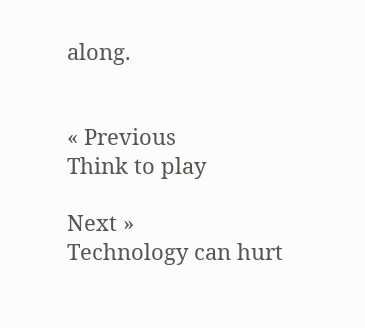along.


« Previous
Think to play

Next »
Technology can hurt